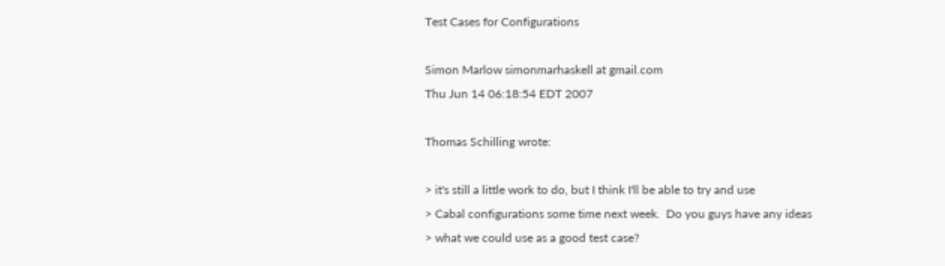Test Cases for Configurations

Simon Marlow simonmarhaskell at gmail.com
Thu Jun 14 06:18:54 EDT 2007

Thomas Schilling wrote:

> it's still a little work to do, but I think I'll be able to try and use
> Cabal configurations some time next week.  Do you guys have any ideas
> what we could use as a good test case?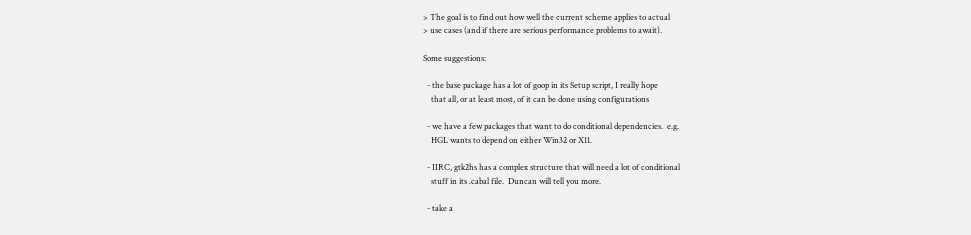> The goal is to find out how well the current scheme applies to actual
> use cases (and if there are serious performance problems to await).

Some suggestions:

  - the base package has a lot of goop in its Setup script, I really hope
    that all, or at least most, of it can be done using configurations

  - we have a few packages that want to do conditional dependencies.  e.g.
    HGL wants to depend on either Win32 or X11.

  - IIRC, gtk2hs has a complex structure that will need a lot of conditional
    stuff in its .cabal file.  Duncan will tell you more.

  - take a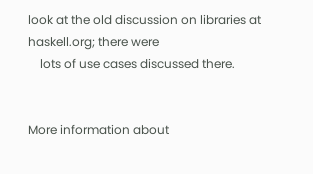look at the old discussion on libraries at haskell.org; there were
    lots of use cases discussed there.


More information about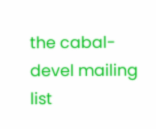the cabal-devel mailing list